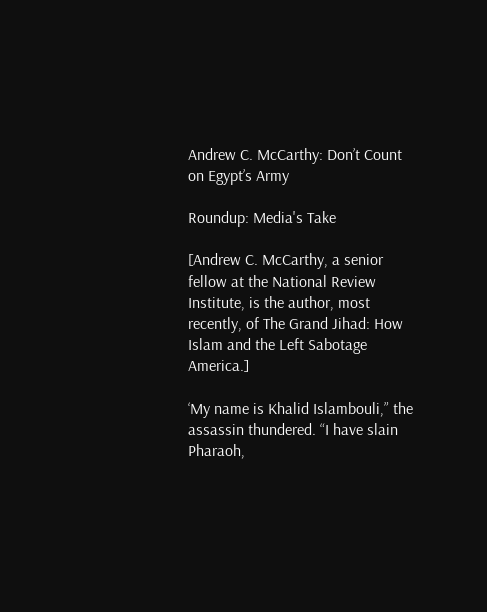Andrew C. McCarthy: Don’t Count on Egypt’s Army

Roundup: Media's Take

[Andrew C. McCarthy, a senior fellow at the National Review Institute, is the author, most recently, of The Grand Jihad: How Islam and the Left Sabotage America.]

‘My name is Khalid Islambouli,” the assassin thundered. “I have slain Pharaoh,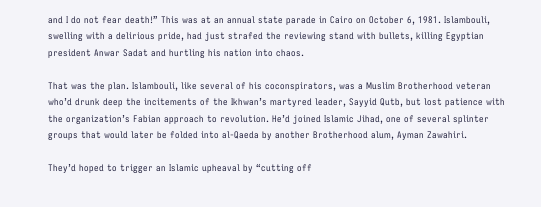and I do not fear death!” This was at an annual state parade in Cairo on October 6, 1981. Islambouli, swelling with a delirious pride, had just strafed the reviewing stand with bullets, killing Egyptian president Anwar Sadat and hurtling his nation into chaos.

That was the plan. Islambouli, like several of his coconspirators, was a Muslim Brotherhood veteran who’d drunk deep the incitements of the Ikhwan’s martyred leader, Sayyid Qutb, but lost patience with the organization’s Fabian approach to revolution. He’d joined Islamic Jihad, one of several splinter groups that would later be folded into al-Qaeda by another Brotherhood alum, Ayman Zawahiri.

They’d hoped to trigger an Islamic upheaval by “cutting off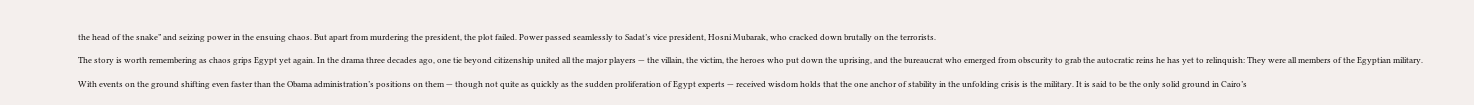the head of the snake” and seizing power in the ensuing chaos. But apart from murdering the president, the plot failed. Power passed seamlessly to Sadat’s vice president, Hosni Mubarak, who cracked down brutally on the terrorists.

The story is worth remembering as chaos grips Egypt yet again. In the drama three decades ago, one tie beyond citizenship united all the major players — the villain, the victim, the heroes who put down the uprising, and the bureaucrat who emerged from obscurity to grab the autocratic reins he has yet to relinquish: They were all members of the Egyptian military.

With events on the ground shifting even faster than the Obama administration’s positions on them — though not quite as quickly as the sudden proliferation of Egypt experts — received wisdom holds that the one anchor of stability in the unfolding crisis is the military. It is said to be the only solid ground in Cairo’s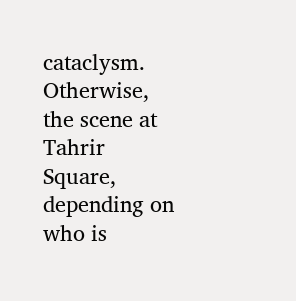cataclysm. Otherwise, the scene at Tahrir Square, depending on who is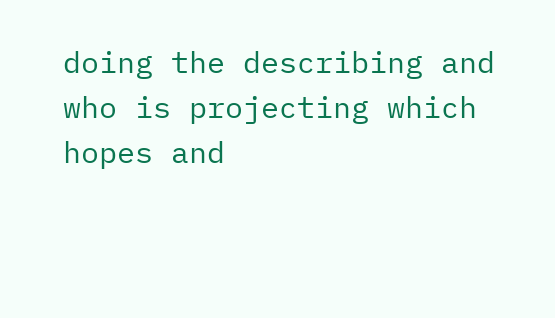doing the describing and who is projecting which hopes and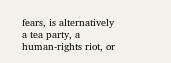fears, is alternatively a tea party, a human-rights riot, or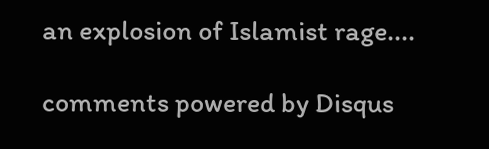an explosion of Islamist rage....

comments powered by Disqus